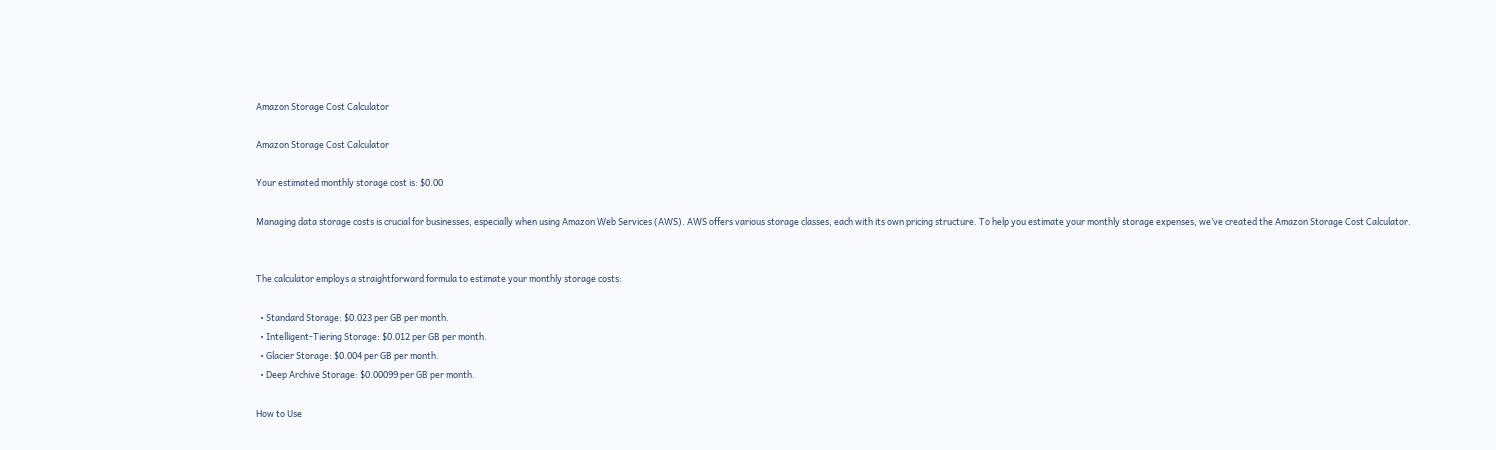Amazon Storage Cost Calculator

Amazon Storage Cost Calculator

Your estimated monthly storage cost is: $0.00

Managing data storage costs is crucial for businesses, especially when using Amazon Web Services (AWS). AWS offers various storage classes, each with its own pricing structure. To help you estimate your monthly storage expenses, we’ve created the Amazon Storage Cost Calculator.


The calculator employs a straightforward formula to estimate your monthly storage costs:

  • Standard Storage: $0.023 per GB per month.
  • Intelligent-Tiering Storage: $0.012 per GB per month.
  • Glacier Storage: $0.004 per GB per month.
  • Deep Archive Storage: $0.00099 per GB per month.

How to Use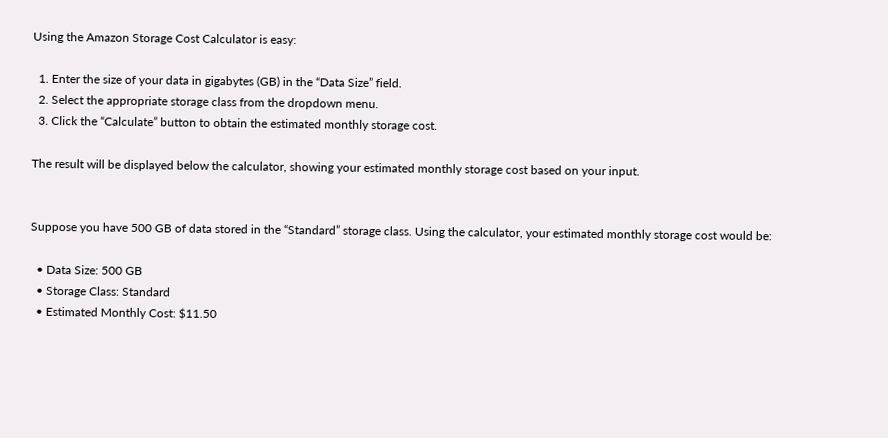Using the Amazon Storage Cost Calculator is easy:

  1. Enter the size of your data in gigabytes (GB) in the “Data Size” field.
  2. Select the appropriate storage class from the dropdown menu.
  3. Click the “Calculate” button to obtain the estimated monthly storage cost.

The result will be displayed below the calculator, showing your estimated monthly storage cost based on your input.


Suppose you have 500 GB of data stored in the “Standard” storage class. Using the calculator, your estimated monthly storage cost would be:

  • Data Size: 500 GB
  • Storage Class: Standard
  • Estimated Monthly Cost: $11.50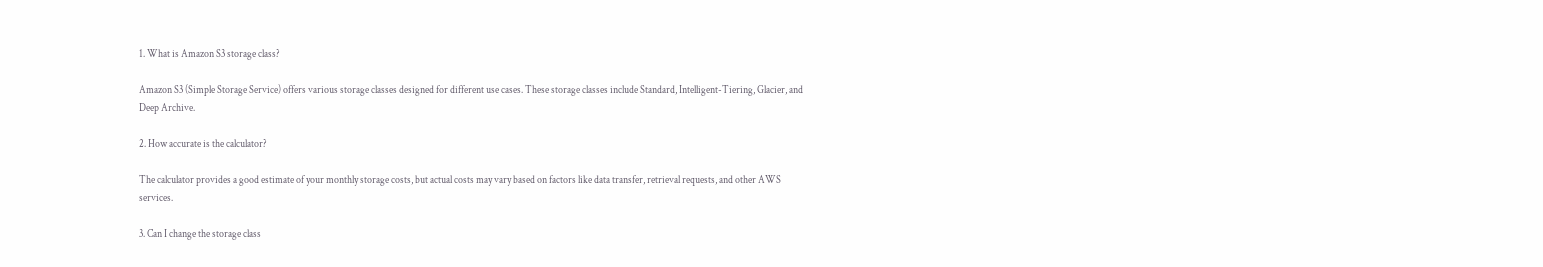1. What is Amazon S3 storage class?

Amazon S3 (Simple Storage Service) offers various storage classes designed for different use cases. These storage classes include Standard, Intelligent-Tiering, Glacier, and Deep Archive.

2. How accurate is the calculator?

The calculator provides a good estimate of your monthly storage costs, but actual costs may vary based on factors like data transfer, retrieval requests, and other AWS services.

3. Can I change the storage class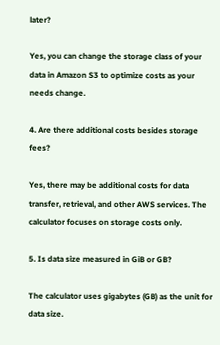later?

Yes, you can change the storage class of your data in Amazon S3 to optimize costs as your needs change.

4. Are there additional costs besides storage fees?

Yes, there may be additional costs for data transfer, retrieval, and other AWS services. The calculator focuses on storage costs only.

5. Is data size measured in GiB or GB?

The calculator uses gigabytes (GB) as the unit for data size.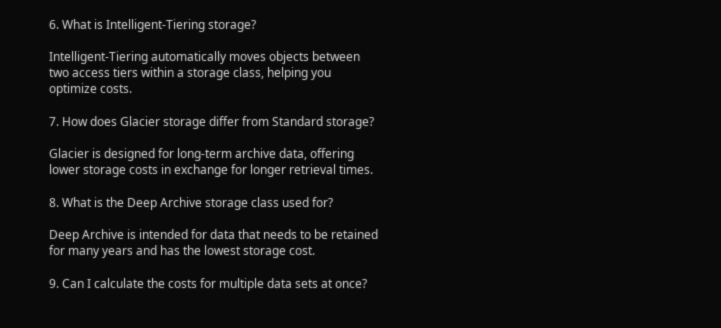6. What is Intelligent-Tiering storage?

Intelligent-Tiering automatically moves objects between two access tiers within a storage class, helping you optimize costs.

7. How does Glacier storage differ from Standard storage?

Glacier is designed for long-term archive data, offering lower storage costs in exchange for longer retrieval times.

8. What is the Deep Archive storage class used for?

Deep Archive is intended for data that needs to be retained for many years and has the lowest storage cost.

9. Can I calculate the costs for multiple data sets at once?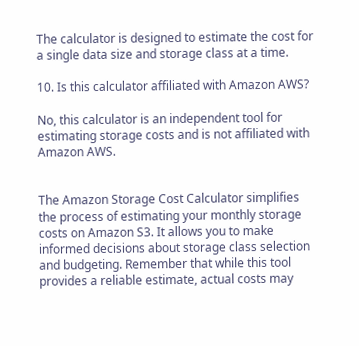The calculator is designed to estimate the cost for a single data size and storage class at a time.

10. Is this calculator affiliated with Amazon AWS?

No, this calculator is an independent tool for estimating storage costs and is not affiliated with Amazon AWS.


The Amazon Storage Cost Calculator simplifies the process of estimating your monthly storage costs on Amazon S3. It allows you to make informed decisions about storage class selection and budgeting. Remember that while this tool provides a reliable estimate, actual costs may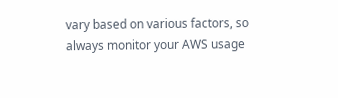vary based on various factors, so always monitor your AWS usage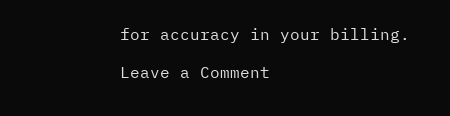for accuracy in your billing.

Leave a Comment